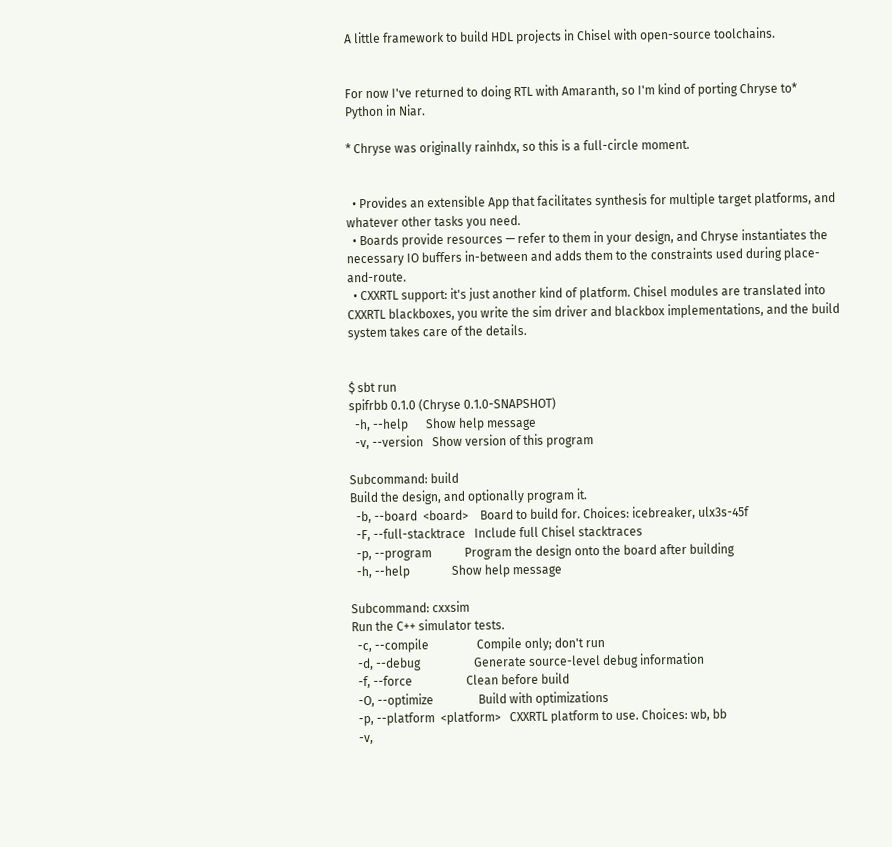A little framework to build HDL projects in Chisel with open-source toolchains.


For now I've returned to doing RTL with Amaranth, so I'm kind of porting Chryse to* Python in Niar.

* Chryse was originally rainhdx, so this is a full-circle moment.


  • Provides an extensible App that facilitates synthesis for multiple target platforms, and whatever other tasks you need.
  • Boards provide resources — refer to them in your design, and Chryse instantiates the necessary IO buffers in-between and adds them to the constraints used during place-and-route.
  • CXXRTL support: it's just another kind of platform. Chisel modules are translated into CXXRTL blackboxes, you write the sim driver and blackbox implementations, and the build system takes care of the details.


$ sbt run
spifrbb 0.1.0 (Chryse 0.1.0-SNAPSHOT)
  -h, --help      Show help message
  -v, --version   Show version of this program

Subcommand: build
Build the design, and optionally program it.
  -b, --board  <board>    Board to build for. Choices: icebreaker, ulx3s-45f
  -F, --full-stacktrace   Include full Chisel stacktraces
  -p, --program           Program the design onto the board after building
  -h, --help              Show help message

Subcommand: cxxsim
Run the C++ simulator tests.
  -c, --compile                Compile only; don't run
  -d, --debug                  Generate source-level debug information
  -f, --force                  Clean before build
  -O, --optimize               Build with optimizations
  -p, --platform  <platform>   CXXRTL platform to use. Choices: wb, bb
  -v,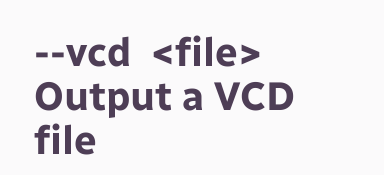--vcd  <file>            Output a VCD file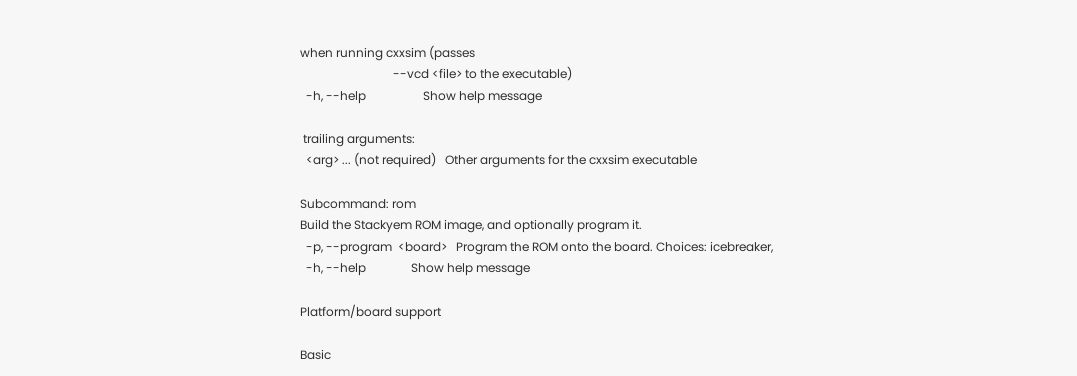when running cxxsim (passes
                               --vcd <file> to the executable)
  -h, --help                   Show help message

 trailing arguments:
  <arg> ... (not required)   Other arguments for the cxxsim executable

Subcommand: rom
Build the Stackyem ROM image, and optionally program it.
  -p, --program  <board>   Program the ROM onto the board. Choices: icebreaker,
  -h, --help               Show help message

Platform/board support

Basic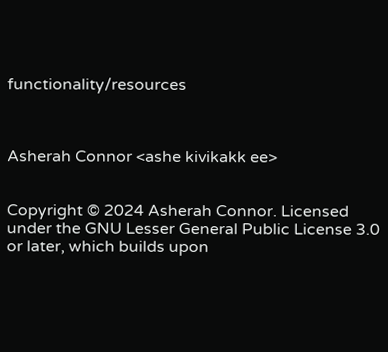functionality/resources



Asherah Connor <ashe kivikakk ee>


Copyright © 2024 Asherah Connor. Licensed under the GNU Lesser General Public License 3.0 or later, which builds upon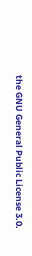the GNU General Public License 3.0.